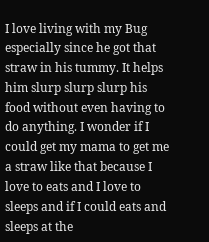I love living with my Bug especially since he got that straw in his tummy. It helps him slurp slurp slurp his food without even having to do anything. I wonder if I could get my mama to get me a straw like that because I love to eats and I love to sleeps and if I could eats and sleeps at the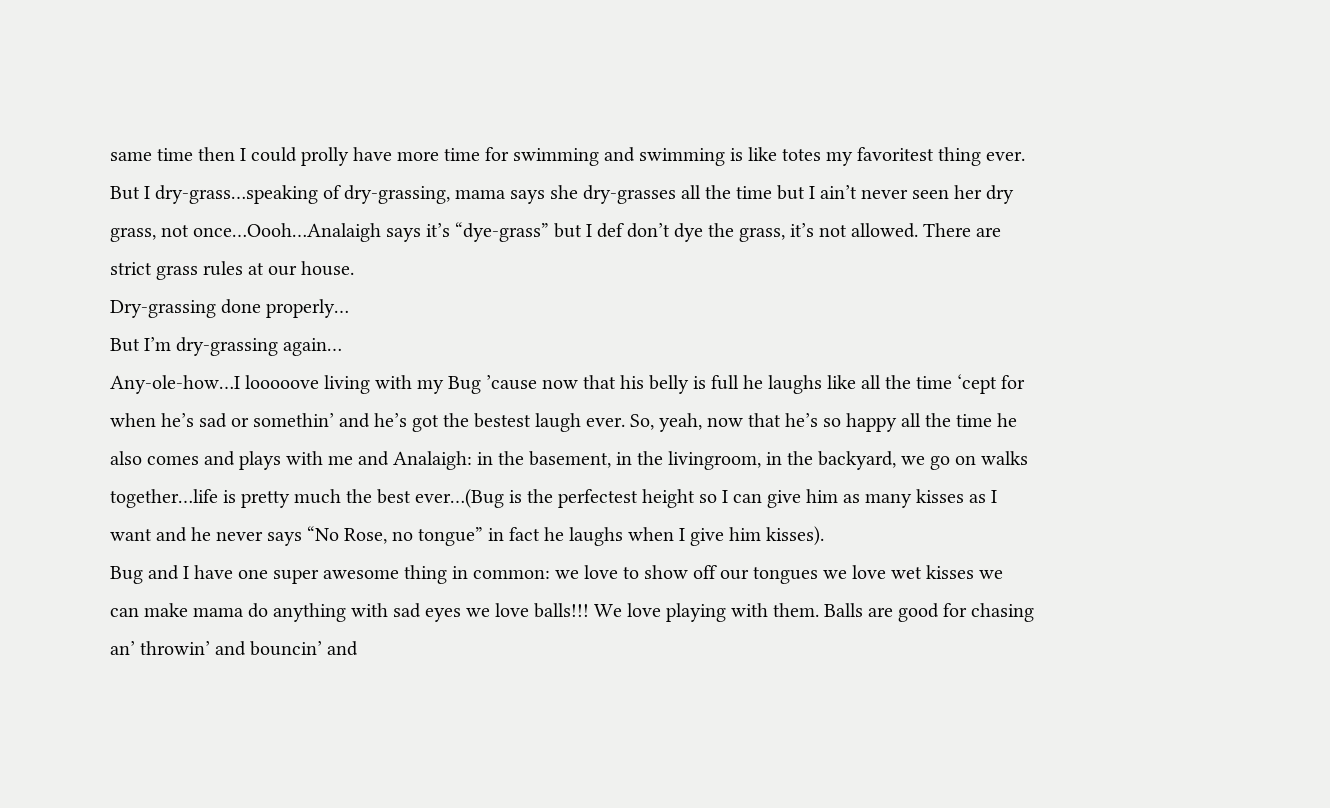same time then I could prolly have more time for swimming and swimming is like totes my favoritest thing ever. But I dry-grass…speaking of dry-grassing, mama says she dry-grasses all the time but I ain’t never seen her dry grass, not once…Oooh…Analaigh says it’s “dye-grass” but I def don’t dye the grass, it’s not allowed. There are strict grass rules at our house.
Dry-grassing done properly…
But I’m dry-grassing again…
Any-ole-how…I looooove living with my Bug ’cause now that his belly is full he laughs like all the time ‘cept for when he’s sad or somethin’ and he’s got the bestest laugh ever. So, yeah, now that he’s so happy all the time he also comes and plays with me and Analaigh: in the basement, in the livingroom, in the backyard, we go on walks together…life is pretty much the best ever…(Bug is the perfectest height so I can give him as many kisses as I want and he never says “No Rose, no tongue” in fact he laughs when I give him kisses).
Bug and I have one super awesome thing in common: we love to show off our tongues we love wet kisses we can make mama do anything with sad eyes we love balls!!! We love playing with them. Balls are good for chasing an’ throwin’ and bouncin’ and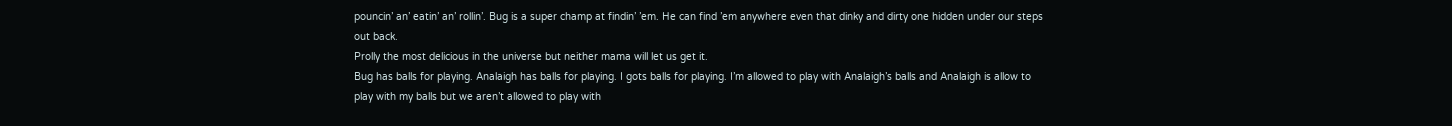pouncin’ an’ eatin’ an’ rollin’. Bug is a super champ at findin’ ’em. He can find ’em anywhere even that dinky and dirty one hidden under our steps out back.
Prolly the most delicious in the universe but neither mama will let us get it.
Bug has balls for playing. Analaigh has balls for playing. I gots balls for playing. I’m allowed to play with Analaigh’s balls and Analaigh is allow to play with my balls but we aren’t allowed to play with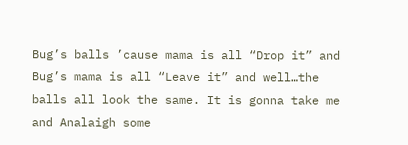Bug’s balls ’cause mama is all “Drop it” and Bug’s mama is all “Leave it” and well…the balls all look the same. It is gonna take me and Analaigh some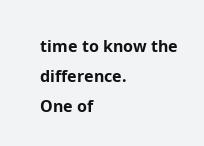time to know the difference.
One of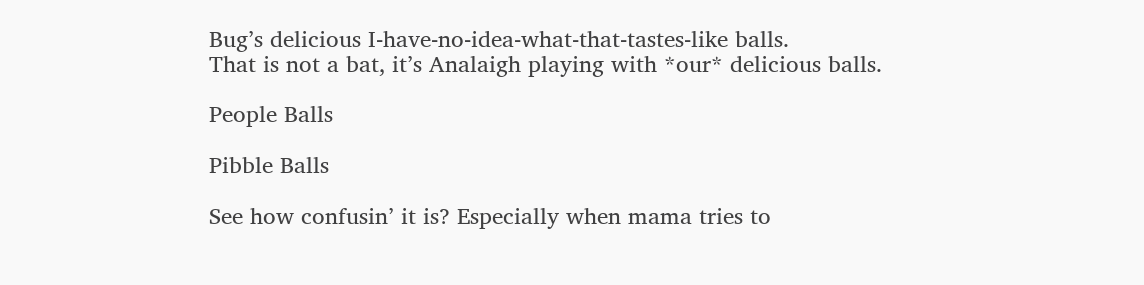Bug’s delicious I-have-no-idea-what-that-tastes-like balls.
That is not a bat, it’s Analaigh playing with *our* delicious balls.

People Balls

Pibble Balls

See how confusin’ it is? Especially when mama tries to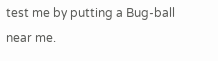test me by putting a Bug-ball near me.